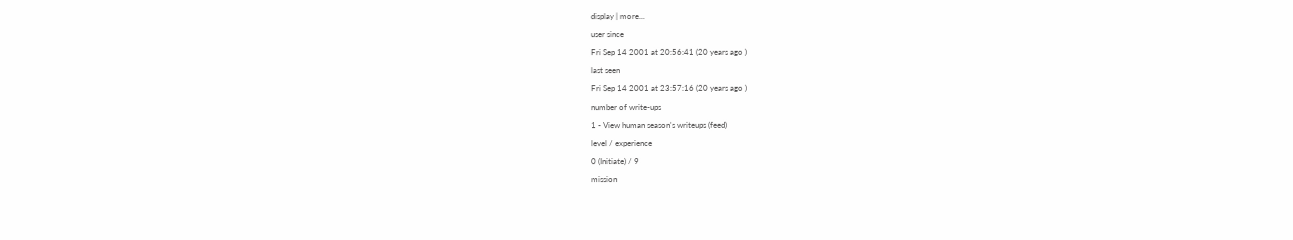display | more...
user since
Fri Sep 14 2001 at 20:56:41 (20 years ago )
last seen
Fri Sep 14 2001 at 23:57:16 (20 years ago )
number of write-ups
1 - View human season's writeups (feed)
level / experience
0 (Initiate) / 9
mission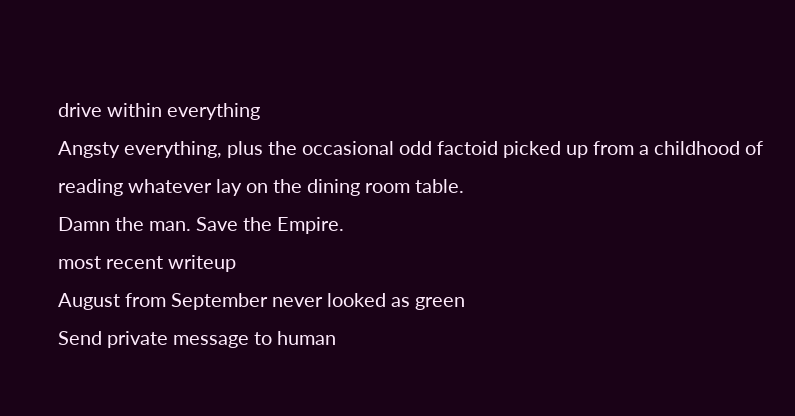drive within everything
Angsty everything, plus the occasional odd factoid picked up from a childhood of reading whatever lay on the dining room table.
Damn the man. Save the Empire.
most recent writeup
August from September never looked as green
Send private message to human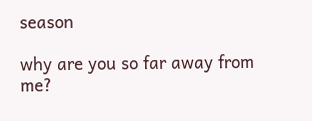season

why are you so far away from me?